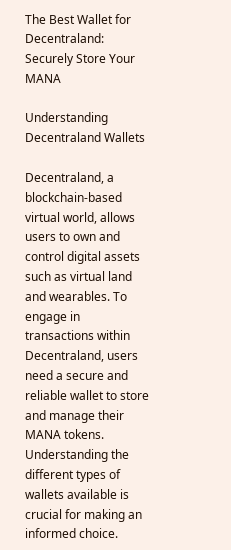The Best Wallet for Decentraland: Securely Store Your MANA

Understanding Decentraland Wallets

Decentraland, a blockchain-based virtual world, allows users to own and control digital assets such as virtual land and wearables. To engage in transactions within Decentraland, users need a secure and reliable wallet to store and manage their MANA tokens. Understanding the different types of wallets available is crucial for making an informed choice.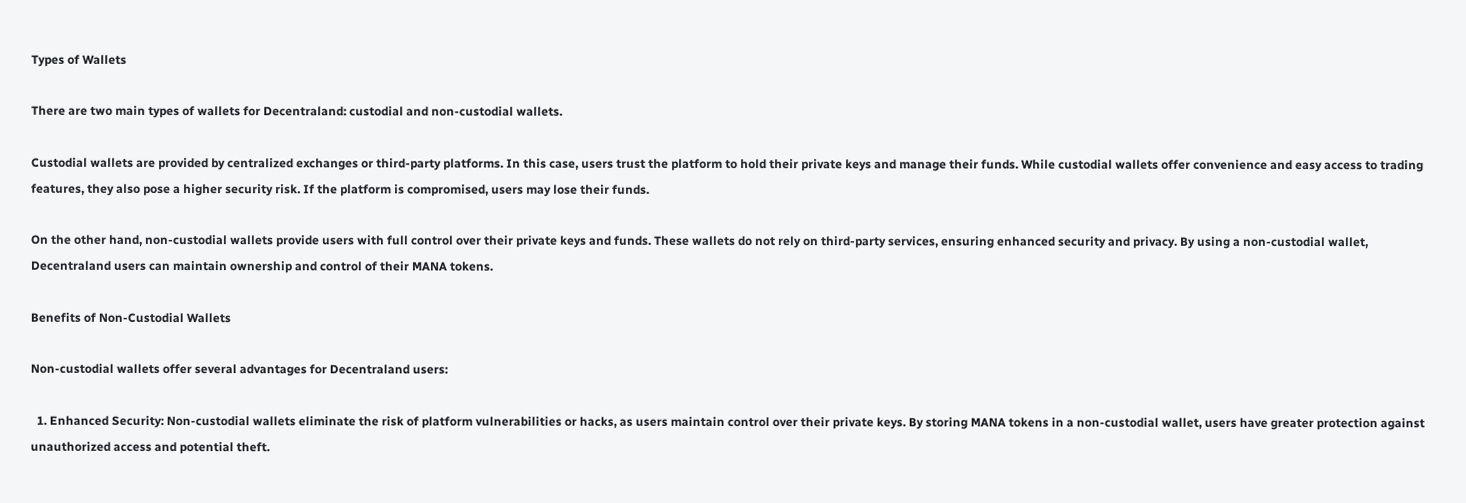Types of Wallets

There are two main types of wallets for Decentraland: custodial and non-custodial wallets.

Custodial wallets are provided by centralized exchanges or third-party platforms. In this case, users trust the platform to hold their private keys and manage their funds. While custodial wallets offer convenience and easy access to trading features, they also pose a higher security risk. If the platform is compromised, users may lose their funds.

On the other hand, non-custodial wallets provide users with full control over their private keys and funds. These wallets do not rely on third-party services, ensuring enhanced security and privacy. By using a non-custodial wallet, Decentraland users can maintain ownership and control of their MANA tokens.

Benefits of Non-Custodial Wallets

Non-custodial wallets offer several advantages for Decentraland users:

  1. Enhanced Security: Non-custodial wallets eliminate the risk of platform vulnerabilities or hacks, as users maintain control over their private keys. By storing MANA tokens in a non-custodial wallet, users have greater protection against unauthorized access and potential theft.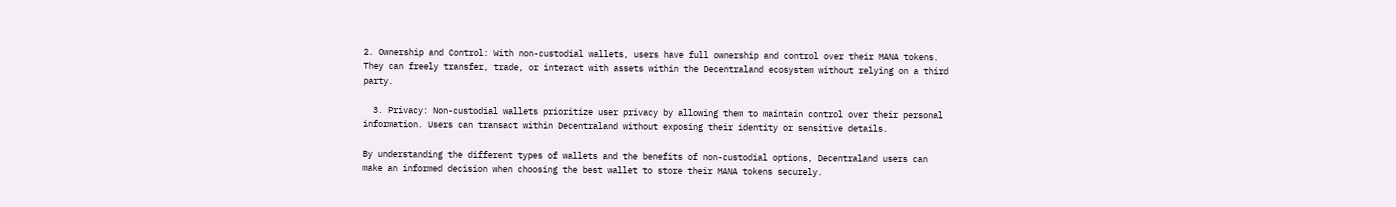2. Ownership and Control: With non-custodial wallets, users have full ownership and control over their MANA tokens. They can freely transfer, trade, or interact with assets within the Decentraland ecosystem without relying on a third party.

  3. Privacy: Non-custodial wallets prioritize user privacy by allowing them to maintain control over their personal information. Users can transact within Decentraland without exposing their identity or sensitive details.

By understanding the different types of wallets and the benefits of non-custodial options, Decentraland users can make an informed decision when choosing the best wallet to store their MANA tokens securely.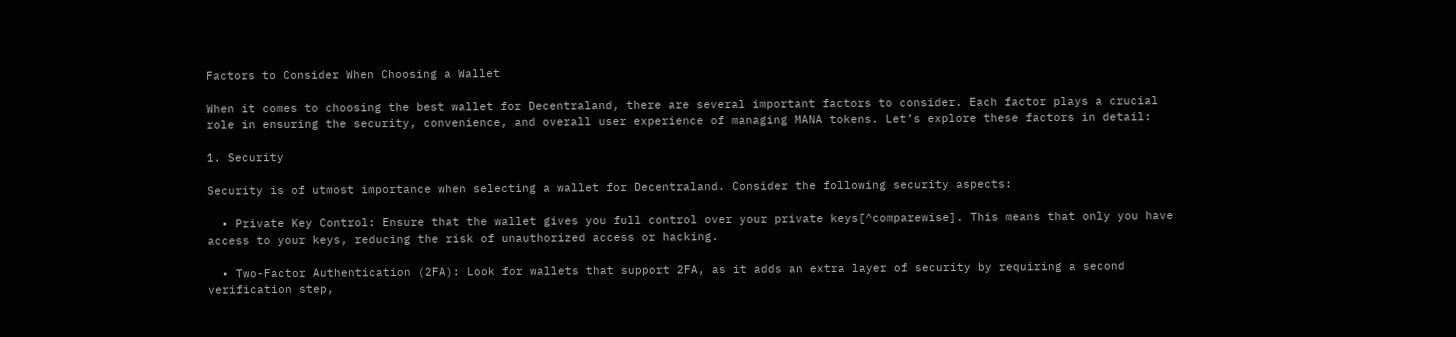Factors to Consider When Choosing a Wallet

When it comes to choosing the best wallet for Decentraland, there are several important factors to consider. Each factor plays a crucial role in ensuring the security, convenience, and overall user experience of managing MANA tokens. Let’s explore these factors in detail:

1. Security

Security is of utmost importance when selecting a wallet for Decentraland. Consider the following security aspects:

  • Private Key Control: Ensure that the wallet gives you full control over your private keys[^comparewise]. This means that only you have access to your keys, reducing the risk of unauthorized access or hacking.

  • Two-Factor Authentication (2FA): Look for wallets that support 2FA, as it adds an extra layer of security by requiring a second verification step,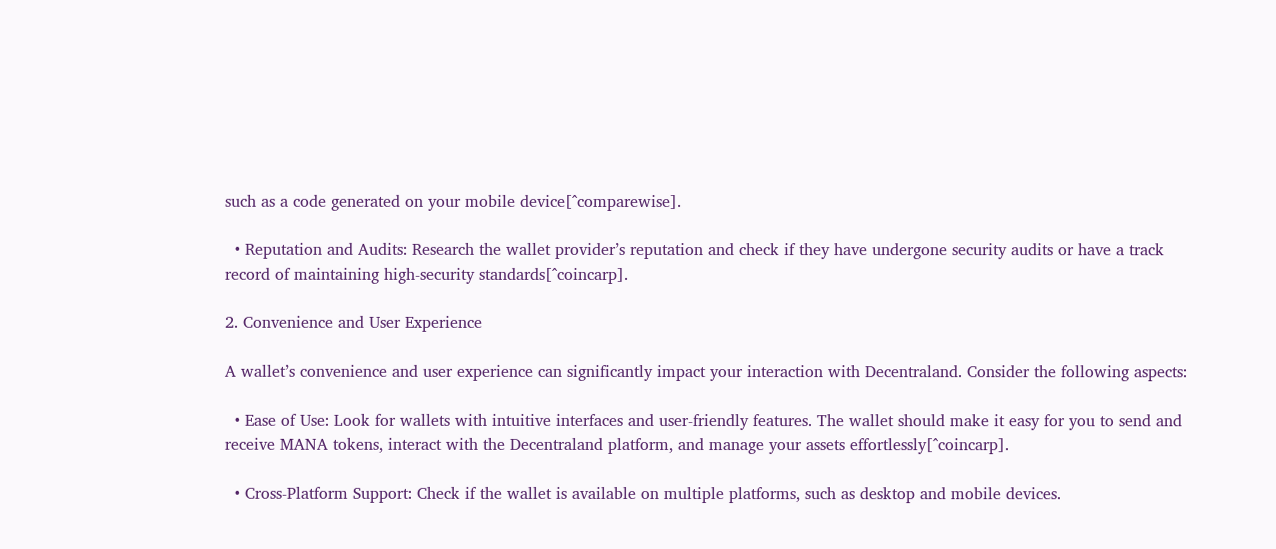such as a code generated on your mobile device[^comparewise].

  • Reputation and Audits: Research the wallet provider’s reputation and check if they have undergone security audits or have a track record of maintaining high-security standards[^coincarp].

2. Convenience and User Experience

A wallet’s convenience and user experience can significantly impact your interaction with Decentraland. Consider the following aspects:

  • Ease of Use: Look for wallets with intuitive interfaces and user-friendly features. The wallet should make it easy for you to send and receive MANA tokens, interact with the Decentraland platform, and manage your assets effortlessly[^coincarp].

  • Cross-Platform Support: Check if the wallet is available on multiple platforms, such as desktop and mobile devices.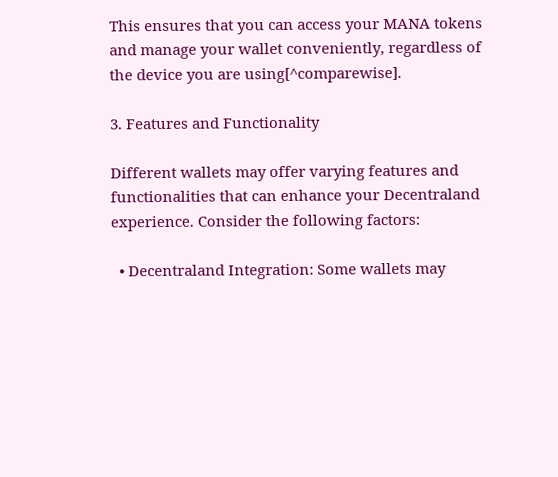This ensures that you can access your MANA tokens and manage your wallet conveniently, regardless of the device you are using[^comparewise].

3. Features and Functionality

Different wallets may offer varying features and functionalities that can enhance your Decentraland experience. Consider the following factors:

  • Decentraland Integration: Some wallets may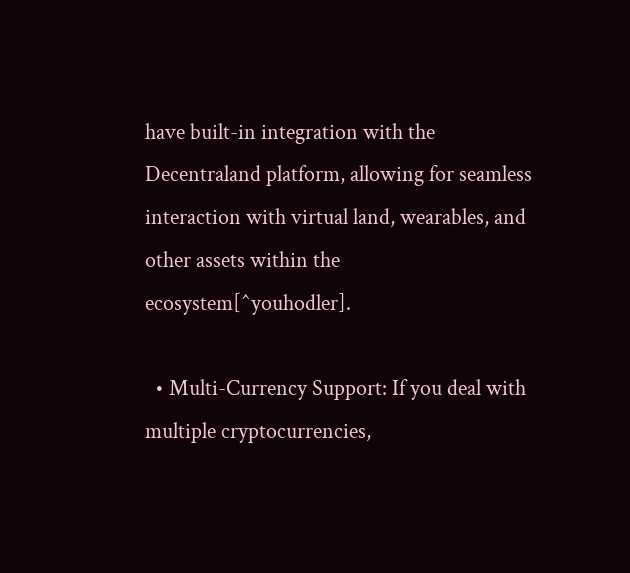have built-in integration with the Decentraland platform, allowing for seamless interaction with virtual land, wearables, and other assets within the ecosystem[^youhodler].

  • Multi-Currency Support: If you deal with multiple cryptocurrencies,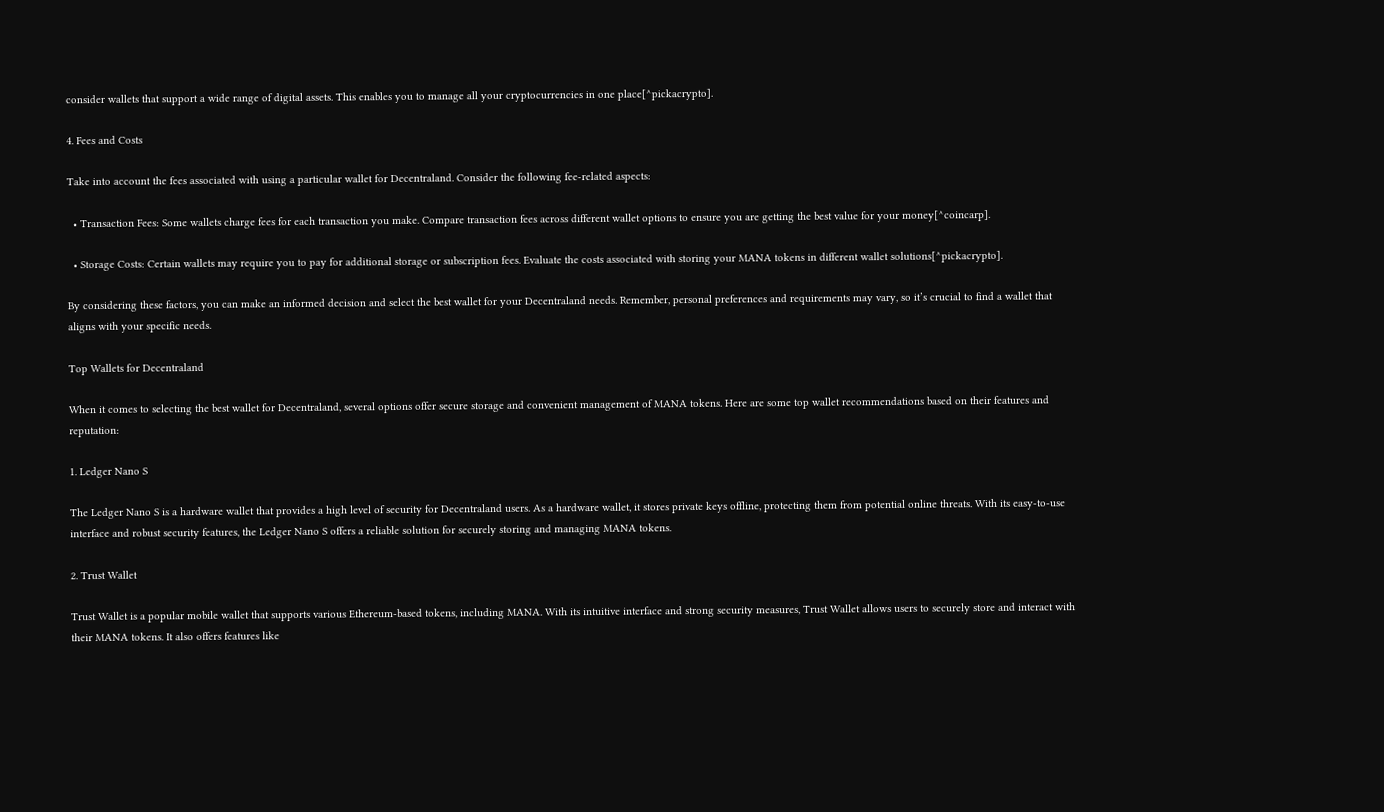consider wallets that support a wide range of digital assets. This enables you to manage all your cryptocurrencies in one place[^pickacrypto].

4. Fees and Costs

Take into account the fees associated with using a particular wallet for Decentraland. Consider the following fee-related aspects:

  • Transaction Fees: Some wallets charge fees for each transaction you make. Compare transaction fees across different wallet options to ensure you are getting the best value for your money[^coincarp].

  • Storage Costs: Certain wallets may require you to pay for additional storage or subscription fees. Evaluate the costs associated with storing your MANA tokens in different wallet solutions[^pickacrypto].

By considering these factors, you can make an informed decision and select the best wallet for your Decentraland needs. Remember, personal preferences and requirements may vary, so it’s crucial to find a wallet that aligns with your specific needs.

Top Wallets for Decentraland

When it comes to selecting the best wallet for Decentraland, several options offer secure storage and convenient management of MANA tokens. Here are some top wallet recommendations based on their features and reputation:

1. Ledger Nano S

The Ledger Nano S is a hardware wallet that provides a high level of security for Decentraland users. As a hardware wallet, it stores private keys offline, protecting them from potential online threats. With its easy-to-use interface and robust security features, the Ledger Nano S offers a reliable solution for securely storing and managing MANA tokens.

2. Trust Wallet

Trust Wallet is a popular mobile wallet that supports various Ethereum-based tokens, including MANA. With its intuitive interface and strong security measures, Trust Wallet allows users to securely store and interact with their MANA tokens. It also offers features like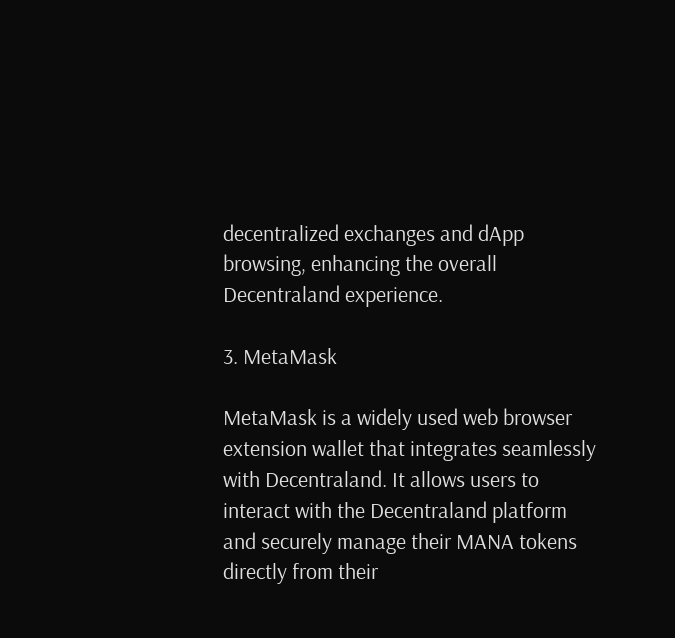decentralized exchanges and dApp browsing, enhancing the overall Decentraland experience.

3. MetaMask

MetaMask is a widely used web browser extension wallet that integrates seamlessly with Decentraland. It allows users to interact with the Decentraland platform and securely manage their MANA tokens directly from their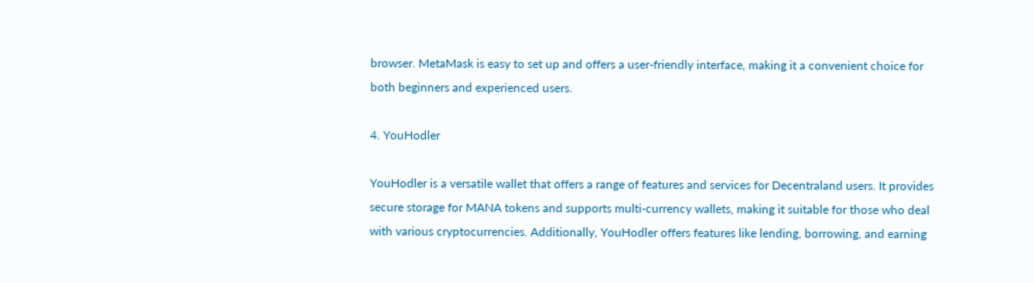browser. MetaMask is easy to set up and offers a user-friendly interface, making it a convenient choice for both beginners and experienced users.

4. YouHodler

YouHodler is a versatile wallet that offers a range of features and services for Decentraland users. It provides secure storage for MANA tokens and supports multi-currency wallets, making it suitable for those who deal with various cryptocurrencies. Additionally, YouHodler offers features like lending, borrowing, and earning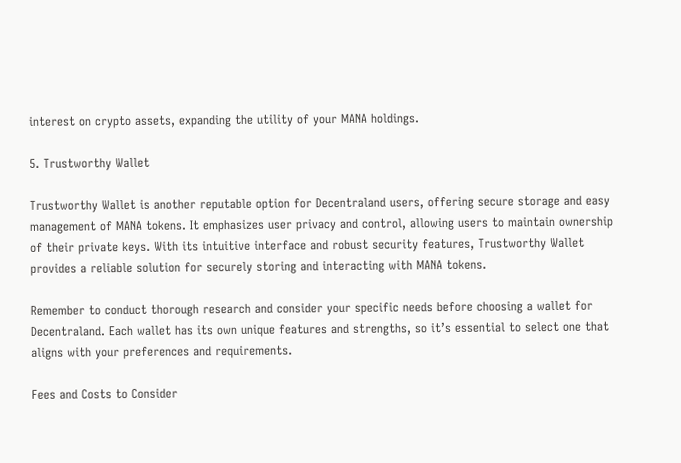interest on crypto assets, expanding the utility of your MANA holdings.

5. Trustworthy Wallet

Trustworthy Wallet is another reputable option for Decentraland users, offering secure storage and easy management of MANA tokens. It emphasizes user privacy and control, allowing users to maintain ownership of their private keys. With its intuitive interface and robust security features, Trustworthy Wallet provides a reliable solution for securely storing and interacting with MANA tokens.

Remember to conduct thorough research and consider your specific needs before choosing a wallet for Decentraland. Each wallet has its own unique features and strengths, so it’s essential to select one that aligns with your preferences and requirements.

Fees and Costs to Consider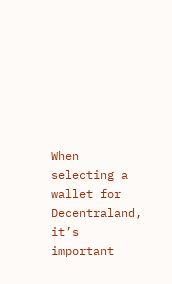When selecting a wallet for Decentraland, it’s important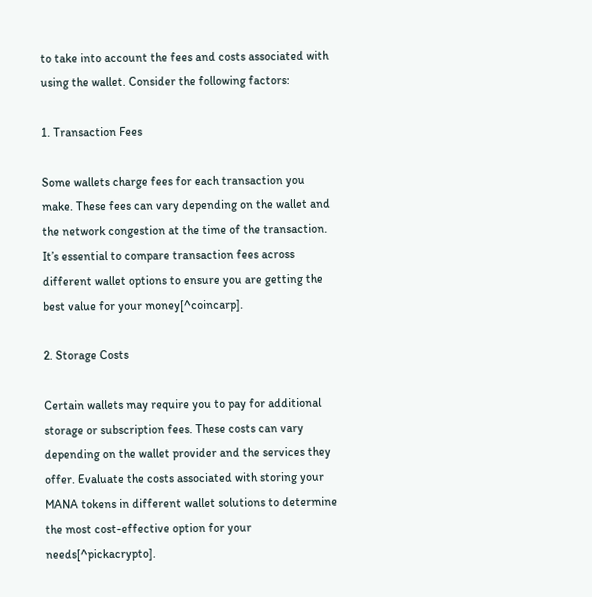to take into account the fees and costs associated with using the wallet. Consider the following factors:

1. Transaction Fees

Some wallets charge fees for each transaction you make. These fees can vary depending on the wallet and the network congestion at the time of the transaction. It’s essential to compare transaction fees across different wallet options to ensure you are getting the best value for your money[^coincarp].

2. Storage Costs

Certain wallets may require you to pay for additional storage or subscription fees. These costs can vary depending on the wallet provider and the services they offer. Evaluate the costs associated with storing your MANA tokens in different wallet solutions to determine the most cost-effective option for your needs[^pickacrypto].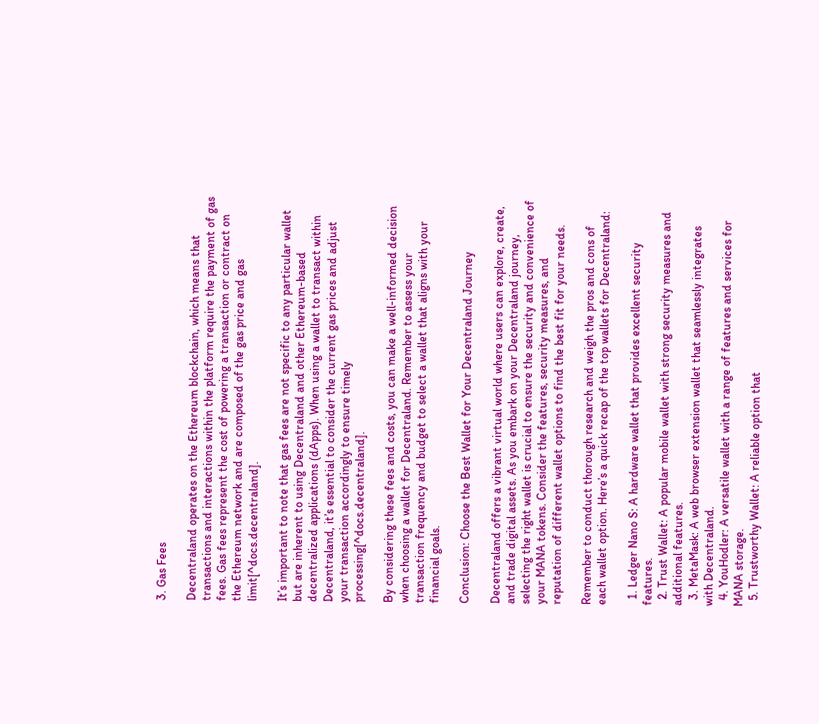3. Gas Fees

Decentraland operates on the Ethereum blockchain, which means that transactions and interactions within the platform require the payment of gas fees. Gas fees represent the cost of powering a transaction or contract on the Ethereum network and are composed of the gas price and gas limit[^docs.decentraland].

It’s important to note that gas fees are not specific to any particular wallet but are inherent to using Decentraland and other Ethereum-based decentralized applications (dApps). When using a wallet to transact within Decentraland, it’s essential to consider the current gas prices and adjust your transaction accordingly to ensure timely processing[^docs.decentraland].

By considering these fees and costs, you can make a well-informed decision when choosing a wallet for Decentraland. Remember to assess your transaction frequency and budget to select a wallet that aligns with your financial goals.

Conclusion: Choose the Best Wallet for Your Decentraland Journey

Decentraland offers a vibrant virtual world where users can explore, create, and trade digital assets. As you embark on your Decentraland journey, selecting the right wallet is crucial to ensure the security and convenience of your MANA tokens. Consider the features, security measures, and reputation of different wallet options to find the best fit for your needs.

Remember to conduct thorough research and weigh the pros and cons of each wallet option. Here’s a quick recap of the top wallets for Decentraland:

  1. Ledger Nano S: A hardware wallet that provides excellent security features.
  2. Trust Wallet: A popular mobile wallet with strong security measures and additional features.
  3. MetaMask: A web browser extension wallet that seamlessly integrates with Decentraland.
  4. YouHodler: A versatile wallet with a range of features and services for MANA storage.
  5. Trustworthy Wallet: A reliable option that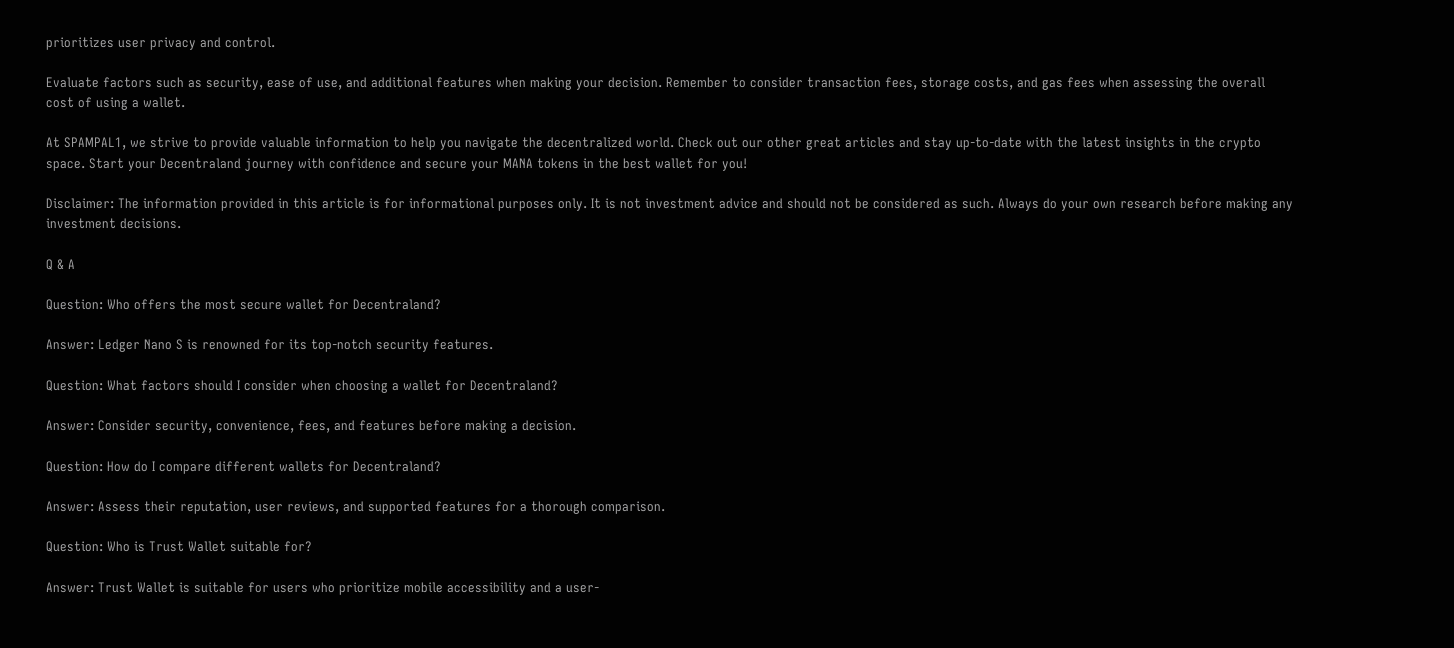prioritizes user privacy and control.

Evaluate factors such as security, ease of use, and additional features when making your decision. Remember to consider transaction fees, storage costs, and gas fees when assessing the overall cost of using a wallet.

At SPAMPAL1, we strive to provide valuable information to help you navigate the decentralized world. Check out our other great articles and stay up-to-date with the latest insights in the crypto space. Start your Decentraland journey with confidence and secure your MANA tokens in the best wallet for you!

Disclaimer: The information provided in this article is for informational purposes only. It is not investment advice and should not be considered as such. Always do your own research before making any investment decisions.

Q & A

Question: Who offers the most secure wallet for Decentraland?

Answer: Ledger Nano S is renowned for its top-notch security features.

Question: What factors should I consider when choosing a wallet for Decentraland?

Answer: Consider security, convenience, fees, and features before making a decision.

Question: How do I compare different wallets for Decentraland?

Answer: Assess their reputation, user reviews, and supported features for a thorough comparison.

Question: Who is Trust Wallet suitable for?

Answer: Trust Wallet is suitable for users who prioritize mobile accessibility and a user-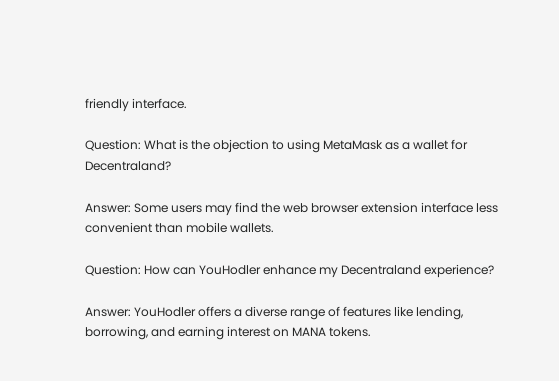friendly interface.

Question: What is the objection to using MetaMask as a wallet for Decentraland?

Answer: Some users may find the web browser extension interface less convenient than mobile wallets.

Question: How can YouHodler enhance my Decentraland experience?

Answer: YouHodler offers a diverse range of features like lending, borrowing, and earning interest on MANA tokens.